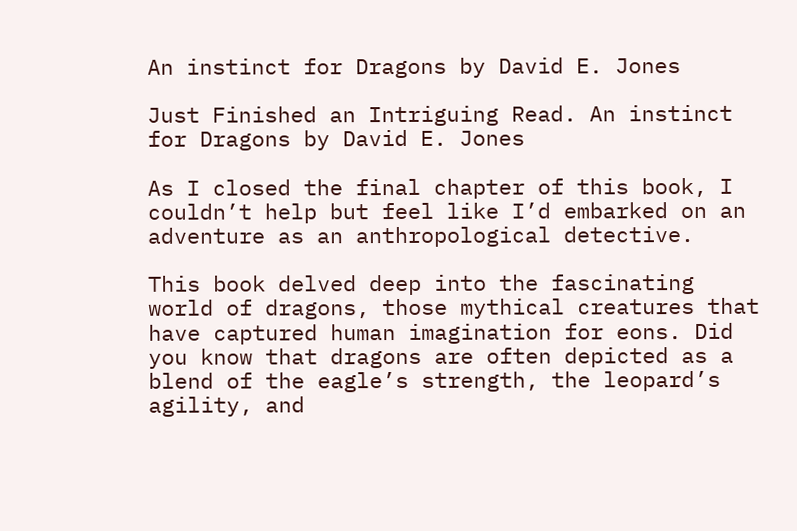An instinct for Dragons by David E. Jones

Just Finished an Intriguing Read. An instinct for Dragons by David E. Jones

As I closed the final chapter of this book, I couldn’t help but feel like I’d embarked on an adventure as an anthropological detective.

This book delved deep into the fascinating world of dragons, those mythical creatures that have captured human imagination for eons. Did you know that dragons are often depicted as a blend of the eagle’s strength, the leopard’s agility, and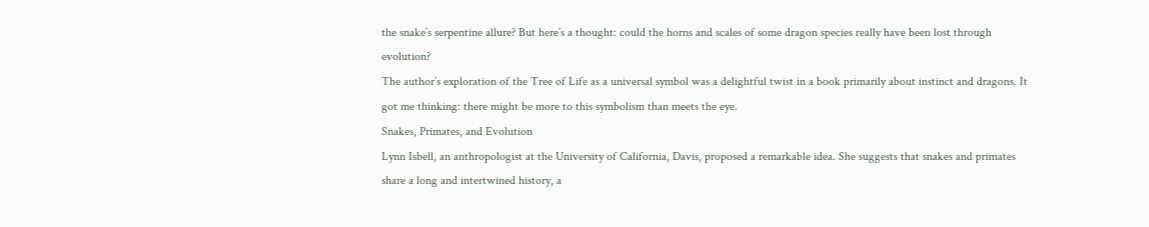the snake’s serpentine allure? But here’s a thought: could the horns and scales of some dragon species really have been lost through evolution?
The author’s exploration of the Tree of Life as a universal symbol was a delightful twist in a book primarily about instinct and dragons. It got me thinking: there might be more to this symbolism than meets the eye.
Snakes, Primates, and Evolution
Lynn Isbell, an anthropologist at the University of California, Davis, proposed a remarkable idea. She suggests that snakes and primates share a long and intertwined history, a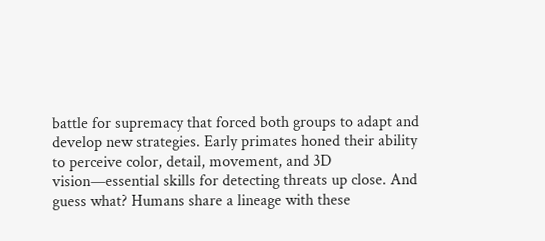battle for supremacy that forced both groups to adapt and develop new strategies. Early primates honed their ability to perceive color, detail, movement, and 3D vision—essential skills for detecting threats up close. And guess what? Humans share a lineage with these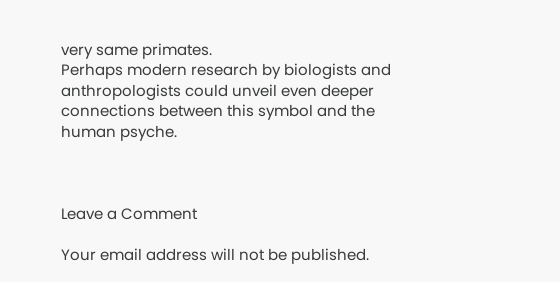very same primates.
Perhaps modern research by biologists and anthropologists could unveil even deeper connections between this symbol and the human psyche.



Leave a Comment

Your email address will not be published.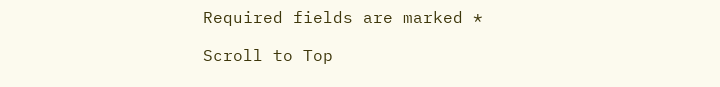Required fields are marked *

Scroll to Top